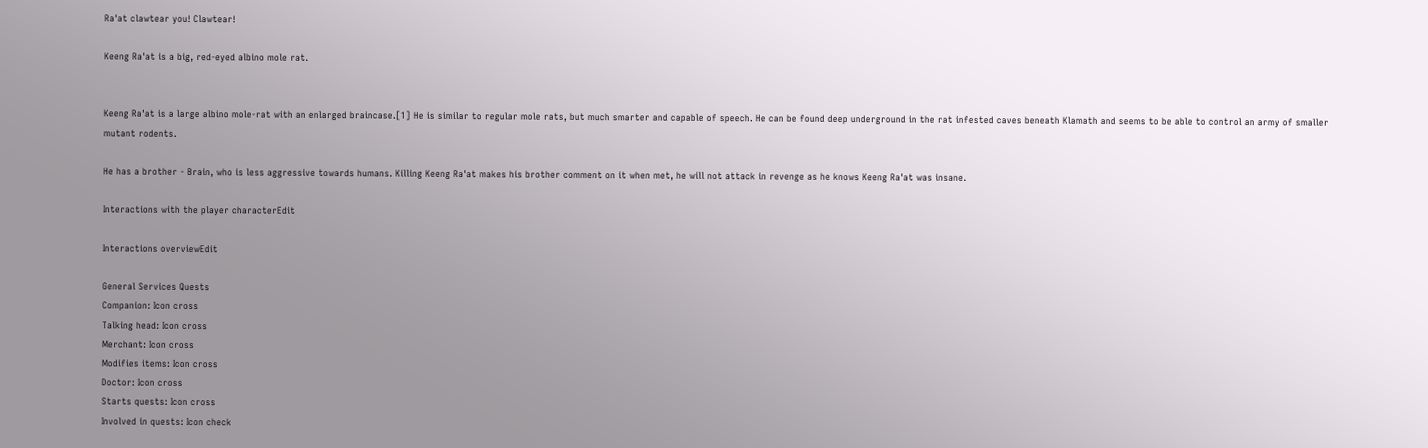Ra'at clawtear you! Clawtear!

Keeng Ra'at is a big, red-eyed albino mole rat.


Keeng Ra'at is a large albino mole-rat with an enlarged braincase.[1] He is similar to regular mole rats, but much smarter and capable of speech. He can be found deep underground in the rat infested caves beneath Klamath and seems to be able to control an army of smaller mutant rodents.

He has a brother - Brain, who is less aggressive towards humans. Killing Keeng Ra'at makes his brother comment on it when met, he will not attack in revenge as he knows Keeng Ra'at was insane.

Interactions with the player characterEdit

Interactions overviewEdit

General Services Quests
Companion: Icon cross
Talking head: Icon cross
Merchant: Icon cross
Modifies items: Icon cross
Doctor: Icon cross
Starts quests: Icon cross
Involved in quests: Icon check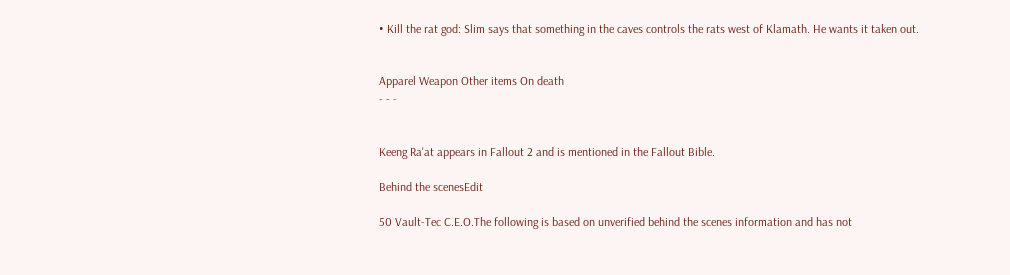• Kill the rat god: Slim says that something in the caves controls the rats west of Klamath. He wants it taken out.


Apparel Weapon Other items On death
- - -


Keeng Ra'at appears in Fallout 2 and is mentioned in the Fallout Bible.

Behind the scenesEdit

50 Vault-Tec C.E.O.The following is based on unverified behind the scenes information and has not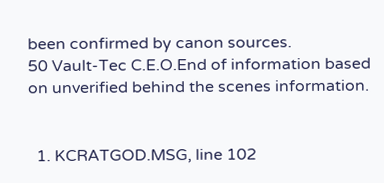been confirmed by canon sources.
50 Vault-Tec C.E.O.End of information based on unverified behind the scenes information.


  1. KCRATGOD.MSG, line 102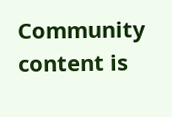Community content is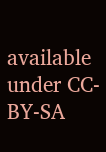available under CC-BY-SA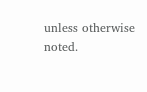unless otherwise noted.